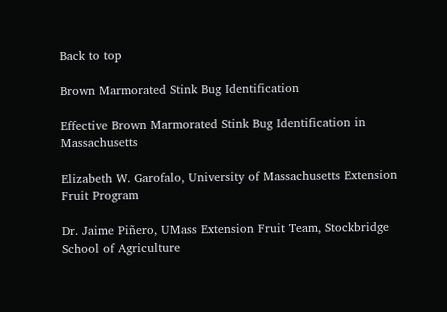Back to top

Brown Marmorated Stink Bug Identification

Effective Brown Marmorated Stink Bug Identification in Massachusetts

Elizabeth W. Garofalo, University of Massachusetts Extension Fruit Program

Dr. Jaime Piñero, UMass Extension Fruit Team, Stockbridge School of Agriculture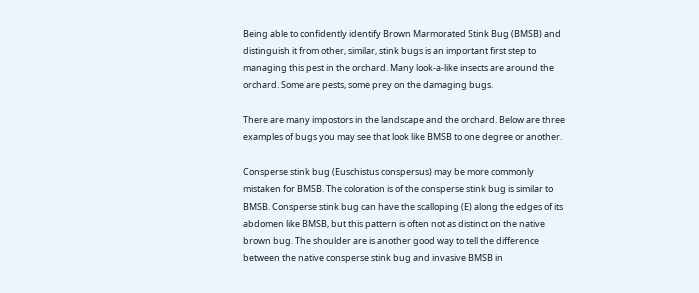Being able to confidently identify Brown Marmorated Stink Bug (BMSB) and distinguish it from other, similar, stink bugs is an important first step to managing this pest in the orchard. Many look-a-like insects are around the orchard. Some are pests, some prey on the damaging bugs.

There are many impostors in the landscape and the orchard. Below are three examples of bugs you may see that look like BMSB to one degree or another.

Consperse stink bug (Euschistus conspersus) may be more commonly mistaken for BMSB. The coloration is of the consperse stink bug is similar to BMSB. Consperse stink bug can have the scalloping (E) along the edges of its abdomen like BMSB, but this pattern is often not as distinct on the native brown bug. The shoulder are is another good way to tell the difference between the native consperse stink bug and invasive BMSB in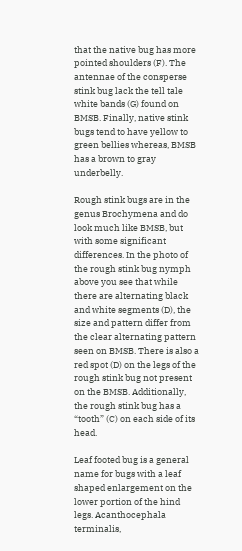that the native bug has more pointed shoulders (F). The antennae of the consperse stink bug lack the tell tale white bands (G) found on BMSB. Finally, native stink bugs tend to have yellow to green bellies whereas, BMSB has a brown to gray underbelly.

Rough stink bugs are in the genus Brochymena and do look much like BMSB, but with some significant differences. In the photo of the rough stink bug nymph above you see that while there are alternating black and white segments (D), the size and pattern differ from the clear alternating pattern seen on BMSB. There is also a red spot (D) on the legs of the rough stink bug not present on the BMSB. Additionally, the rough stink bug has a “tooth” (C) on each side of its head.

Leaf footed bug is a general name for bugs with a leaf shaped enlargement on the lower portion of the hind legs. Acanthocephala terminalis,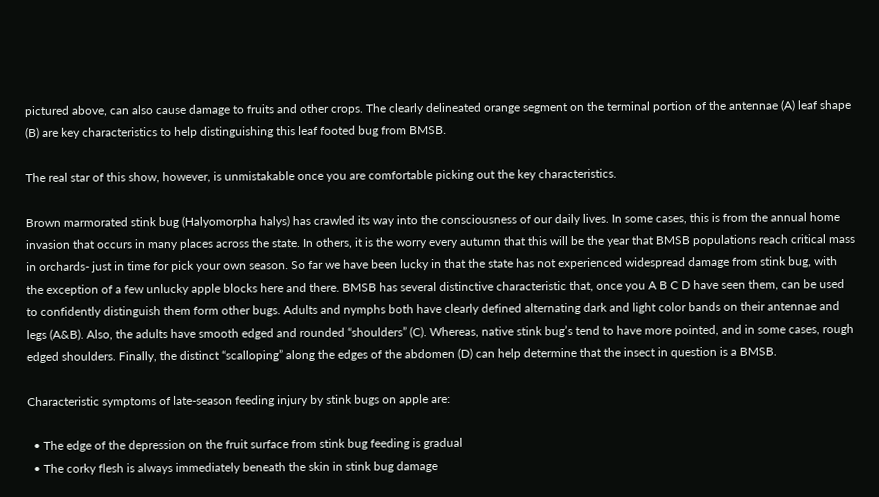pictured above, can also cause damage to fruits and other crops. The clearly delineated orange segment on the terminal portion of the antennae (A) leaf shape (B) are key characteristics to help distinguishing this leaf footed bug from BMSB.

The real star of this show, however, is unmistakable once you are comfortable picking out the key characteristics.

Brown marmorated stink bug (Halyomorpha halys) has crawled its way into the consciousness of our daily lives. In some cases, this is from the annual home invasion that occurs in many places across the state. In others, it is the worry every autumn that this will be the year that BMSB populations reach critical mass in orchards- just in time for pick your own season. So far we have been lucky in that the state has not experienced widespread damage from stink bug, with the exception of a few unlucky apple blocks here and there. BMSB has several distinctive characteristic that, once you A B C D have seen them, can be used to confidently distinguish them form other bugs. Adults and nymphs both have clearly defined alternating dark and light color bands on their antennae and legs (A&B). Also, the adults have smooth edged and rounded “shoulders” (C). Whereas, native stink bug’s tend to have more pointed, and in some cases, rough edged shoulders. Finally, the distinct “scalloping” along the edges of the abdomen (D) can help determine that the insect in question is a BMSB.

Characteristic symptoms of late-season feeding injury by stink bugs on apple are:

  • The edge of the depression on the fruit surface from stink bug feeding is gradual
  • The corky flesh is always immediately beneath the skin in stink bug damage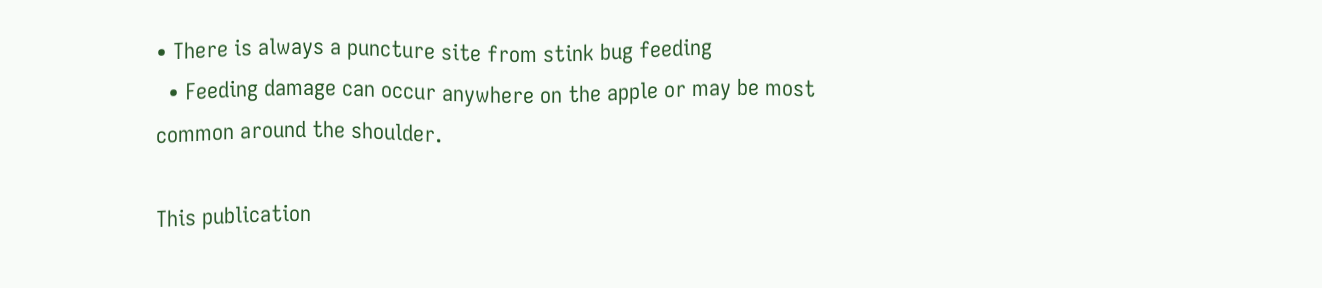• There is always a puncture site from stink bug feeding
  • Feeding damage can occur anywhere on the apple or may be most common around the shoulder.

This publication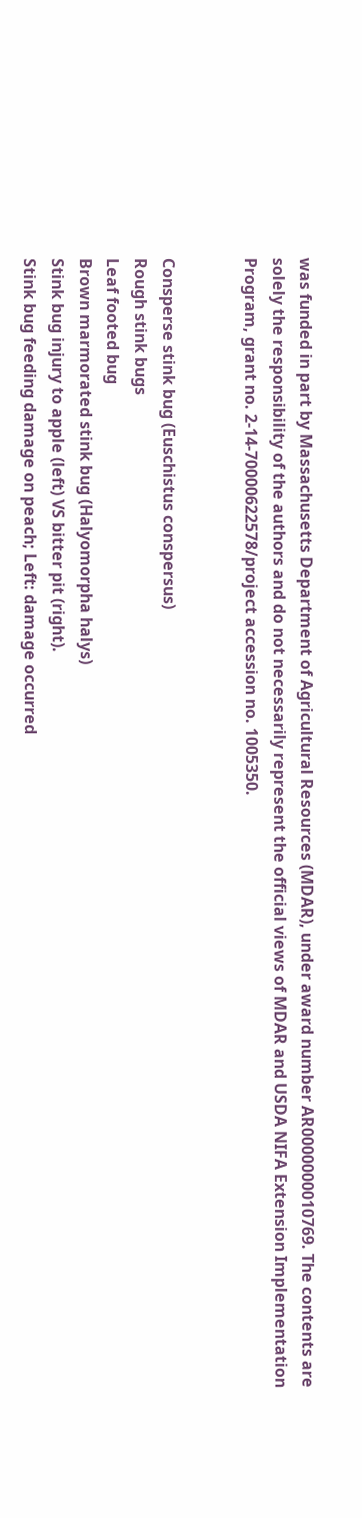was funded in part by Massachusetts Department of Agricultural Resources (MDAR), under award number AR0000000010769. The contents are solely the responsibility of the authors and do not necessarily represent the official views of MDAR and USDA NIFA Extension Implementation Program, grant no. 2-14-70000622578/project accession no. 1005350.


Consperse stink bug (Euschistus conspersus)
Rough stink bugs
Leaf footed bug
Brown marmorated stink bug (Halyomorpha halys)
Stink bug injury to apple (left) VS bitter pit (right).
Stink bug feeding damage on peach; Left: damage occurred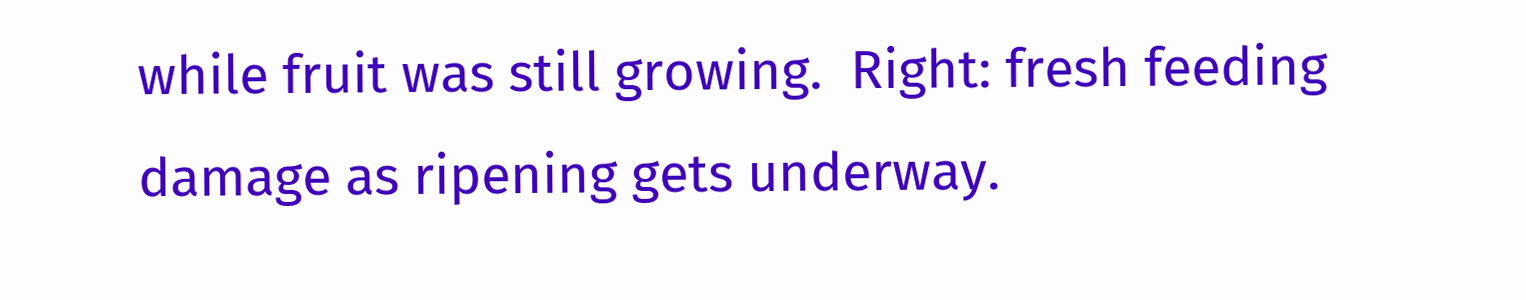while fruit was still growing.  Right: fresh feeding damage as ripening gets underway.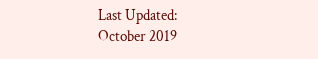Last Updated:
October 2019